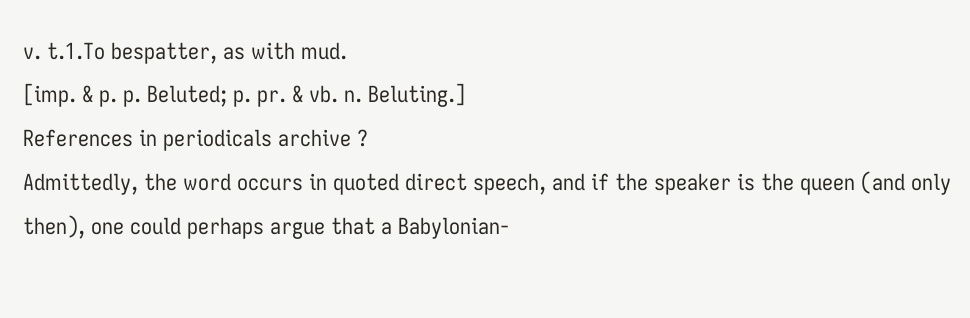v. t.1.To bespatter, as with mud.
[imp. & p. p. Beluted; p. pr. & vb. n. Beluting.]
References in periodicals archive ?
Admittedly, the word occurs in quoted direct speech, and if the speaker is the queen (and only then), one could perhaps argue that a Babylonian-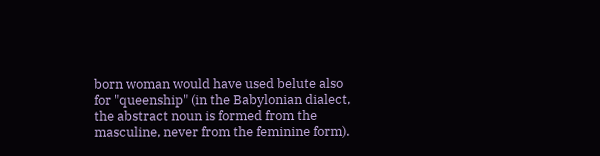born woman would have used belute also for "queenship" (in the Babylonian dialect, the abstract noun is formed from the masculine, never from the feminine form).